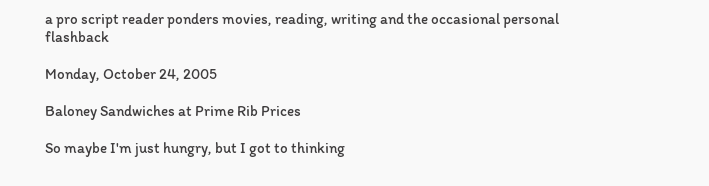a pro script reader ponders movies, reading, writing and the occasional personal flashback

Monday, October 24, 2005

Baloney Sandwiches at Prime Rib Prices

So maybe I'm just hungry, but I got to thinking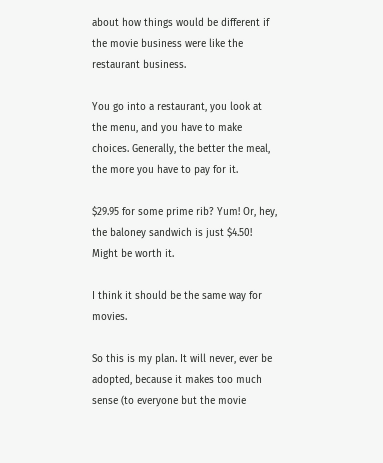about how things would be different if the movie business were like the restaurant business.

You go into a restaurant, you look at the menu, and you have to make choices. Generally, the better the meal, the more you have to pay for it.

$29.95 for some prime rib? Yum! Or, hey, the baloney sandwich is just $4.50! Might be worth it.

I think it should be the same way for movies.

So this is my plan. It will never, ever be adopted, because it makes too much sense (to everyone but the movie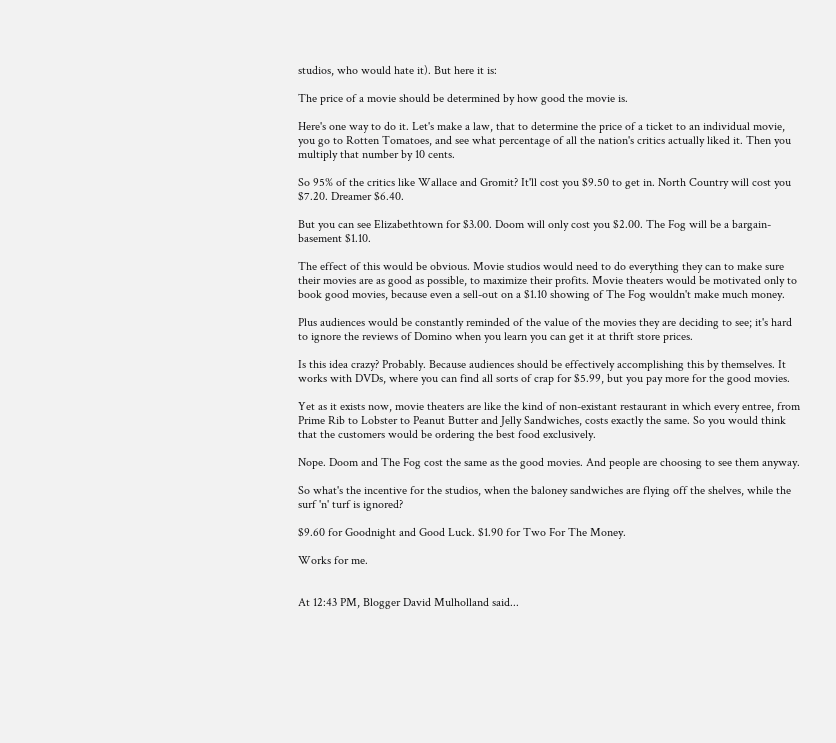studios, who would hate it). But here it is:

The price of a movie should be determined by how good the movie is.

Here's one way to do it. Let's make a law, that to determine the price of a ticket to an individual movie, you go to Rotten Tomatoes, and see what percentage of all the nation's critics actually liked it. Then you multiply that number by 10 cents.

So 95% of the critics like Wallace and Gromit? It'll cost you $9.50 to get in. North Country will cost you $7.20. Dreamer $6.40.

But you can see Elizabethtown for $3.00. Doom will only cost you $2.00. The Fog will be a bargain-basement $1.10.

The effect of this would be obvious. Movie studios would need to do everything they can to make sure their movies are as good as possible, to maximize their profits. Movie theaters would be motivated only to book good movies, because even a sell-out on a $1.10 showing of The Fog wouldn't make much money.

Plus audiences would be constantly reminded of the value of the movies they are deciding to see; it's hard to ignore the reviews of Domino when you learn you can get it at thrift store prices.

Is this idea crazy? Probably. Because audiences should be effectively accomplishing this by themselves. It works with DVDs, where you can find all sorts of crap for $5.99, but you pay more for the good movies.

Yet as it exists now, movie theaters are like the kind of non-existant restaurant in which every entree, from Prime Rib to Lobster to Peanut Butter and Jelly Sandwiches, costs exactly the same. So you would think that the customers would be ordering the best food exclusively.

Nope. Doom and The Fog cost the same as the good movies. And people are choosing to see them anyway.

So what's the incentive for the studios, when the baloney sandwiches are flying off the shelves, while the surf 'n' turf is ignored?

$9.60 for Goodnight and Good Luck. $1.90 for Two For The Money.

Works for me.


At 12:43 PM, Blogger David Mulholland said...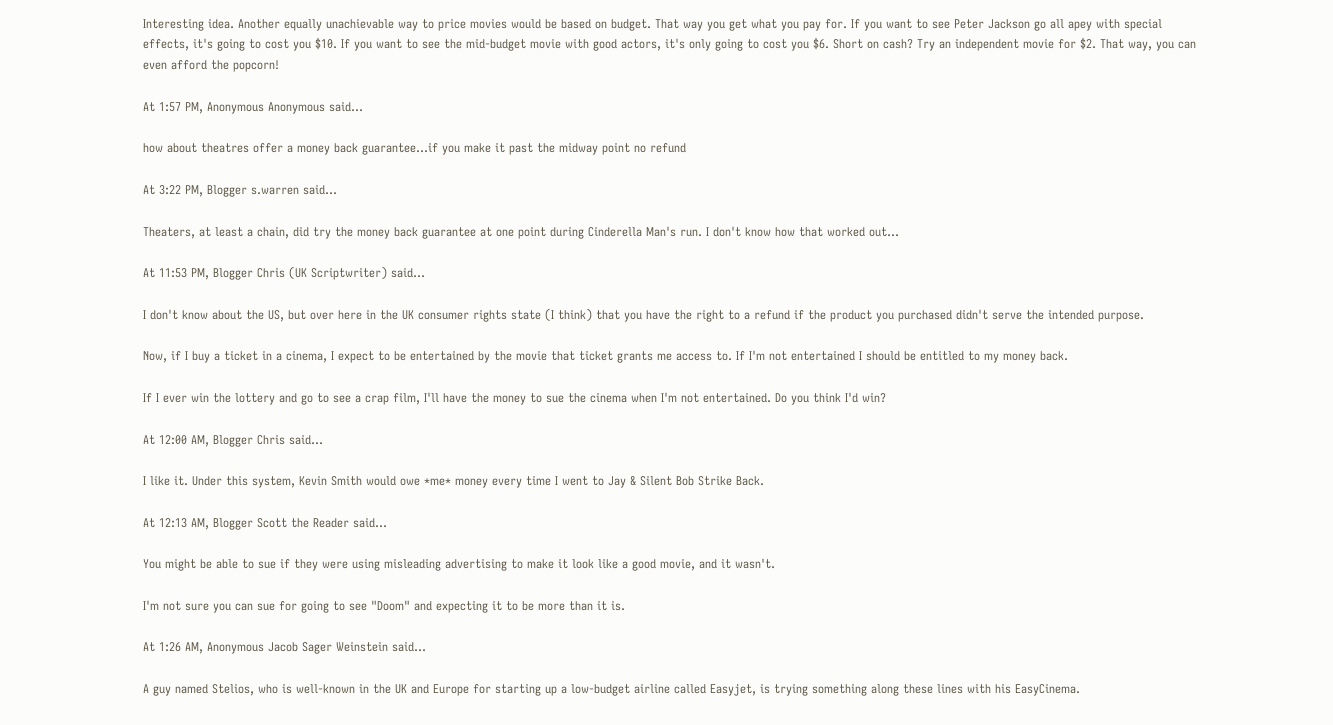Interesting idea. Another equally unachievable way to price movies would be based on budget. That way you get what you pay for. If you want to see Peter Jackson go all apey with special effects, it's going to cost you $10. If you want to see the mid-budget movie with good actors, it's only going to cost you $6. Short on cash? Try an independent movie for $2. That way, you can even afford the popcorn!

At 1:57 PM, Anonymous Anonymous said...

how about theatres offer a money back guarantee...if you make it past the midway point no refund

At 3:22 PM, Blogger s.warren said...

Theaters, at least a chain, did try the money back guarantee at one point during Cinderella Man's run. I don't know how that worked out...

At 11:53 PM, Blogger Chris (UK Scriptwriter) said...

I don't know about the US, but over here in the UK consumer rights state (I think) that you have the right to a refund if the product you purchased didn't serve the intended purpose.

Now, if I buy a ticket in a cinema, I expect to be entertained by the movie that ticket grants me access to. If I'm not entertained I should be entitled to my money back.

If I ever win the lottery and go to see a crap film, I'll have the money to sue the cinema when I'm not entertained. Do you think I'd win?

At 12:00 AM, Blogger Chris said...

I like it. Under this system, Kevin Smith would owe *me* money every time I went to Jay & Silent Bob Strike Back.

At 12:13 AM, Blogger Scott the Reader said...

You might be able to sue if they were using misleading advertising to make it look like a good movie, and it wasn't.

I'm not sure you can sue for going to see "Doom" and expecting it to be more than it is.

At 1:26 AM, Anonymous Jacob Sager Weinstein said...

A guy named Stelios, who is well-known in the UK and Europe for starting up a low-budget airline called Easyjet, is trying something along these lines with his EasyCinema.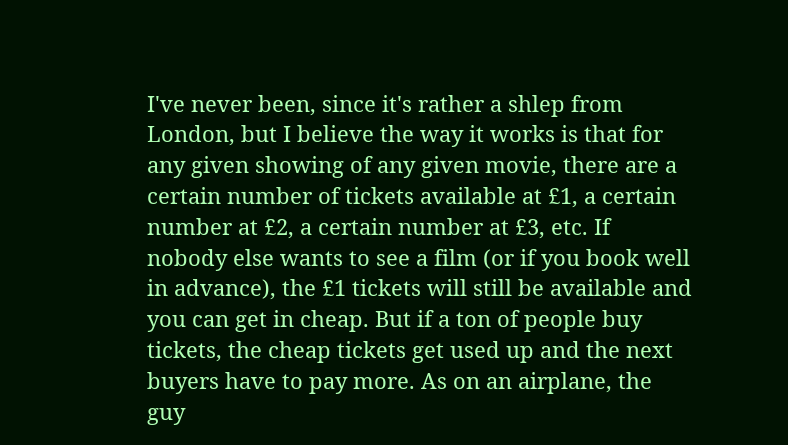I've never been, since it's rather a shlep from London, but I believe the way it works is that for any given showing of any given movie, there are a certain number of tickets available at £1, a certain number at £2, a certain number at £3, etc. If nobody else wants to see a film (or if you book well in advance), the £1 tickets will still be available and you can get in cheap. But if a ton of people buy tickets, the cheap tickets get used up and the next buyers have to pay more. As on an airplane, the guy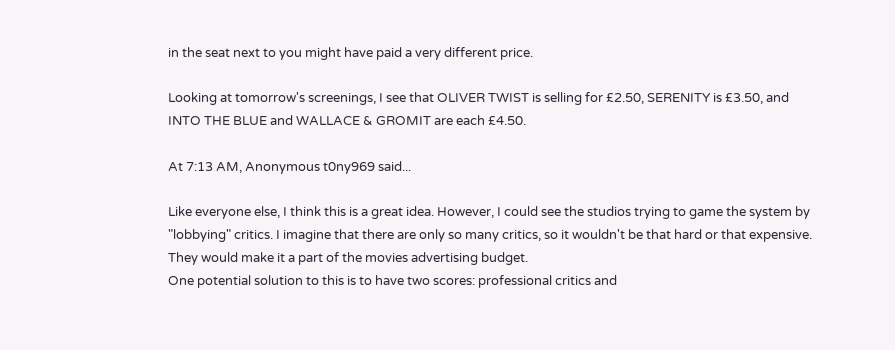in the seat next to you might have paid a very different price.

Looking at tomorrow's screenings, I see that OLIVER TWIST is selling for £2.50, SERENITY is £3.50, and INTO THE BLUE and WALLACE & GROMIT are each £4.50.

At 7:13 AM, Anonymous t0ny969 said...

Like everyone else, I think this is a great idea. However, I could see the studios trying to game the system by "lobbying" critics. I imagine that there are only so many critics, so it wouldn't be that hard or that expensive. They would make it a part of the movies advertising budget.
One potential solution to this is to have two scores: professional critics and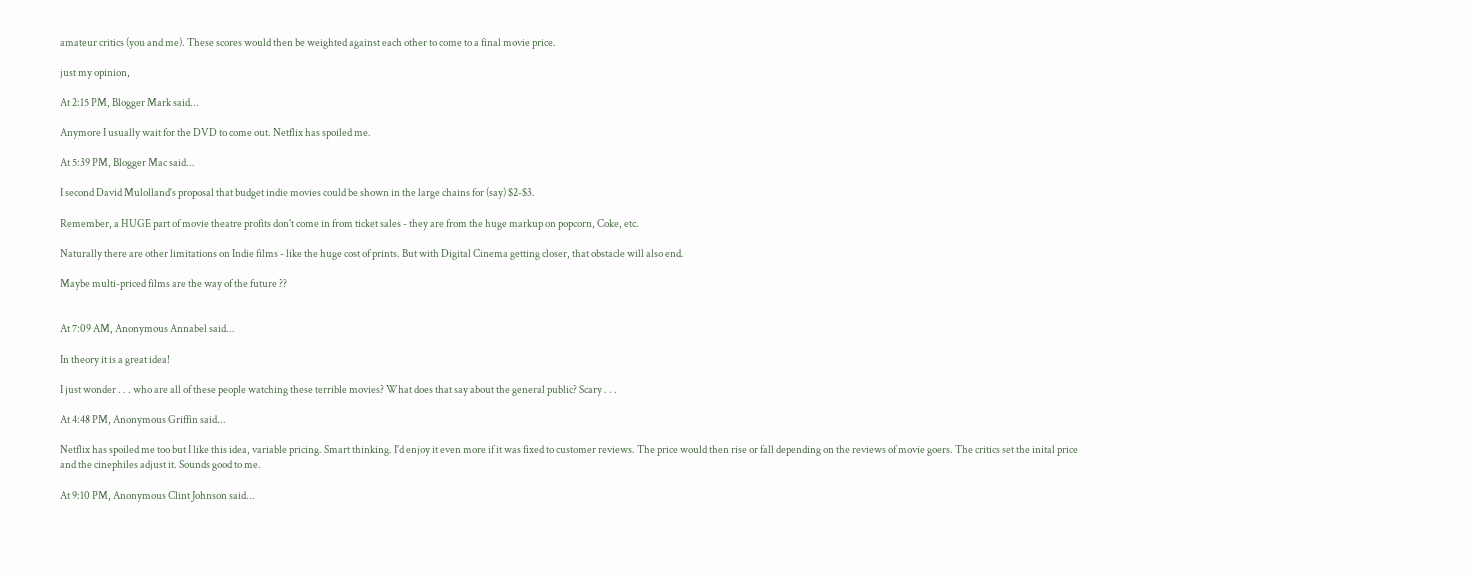amateur critics (you and me). These scores would then be weighted against each other to come to a final movie price.

just my opinion,

At 2:15 PM, Blogger Mark said...

Anymore I usually wait for the DVD to come out. Netflix has spoiled me.

At 5:39 PM, Blogger Mac said...

I second David Mulolland's proposal that budget indie movies could be shown in the large chains for (say) $2-$3.

Remember, a HUGE part of movie theatre profits don't come in from ticket sales - they are from the huge markup on popcorn, Coke, etc.

Naturally there are other limitations on Indie films - like the huge cost of prints. But with Digital Cinema getting closer, that obstacle will also end.

Maybe multi-priced films are the way of the future ??


At 7:09 AM, Anonymous Annabel said...

In theory it is a great idea!

I just wonder . . . who are all of these people watching these terrible movies? What does that say about the general public? Scary . . .

At 4:48 PM, Anonymous Griffin said...

Netflix has spoiled me too but I like this idea, variable pricing. Smart thinking. I'd enjoy it even more if it was fixed to customer reviews. The price would then rise or fall depending on the reviews of movie goers. The critics set the inital price and the cinephiles adjust it. Sounds good to me.

At 9:10 PM, Anonymous Clint Johnson said...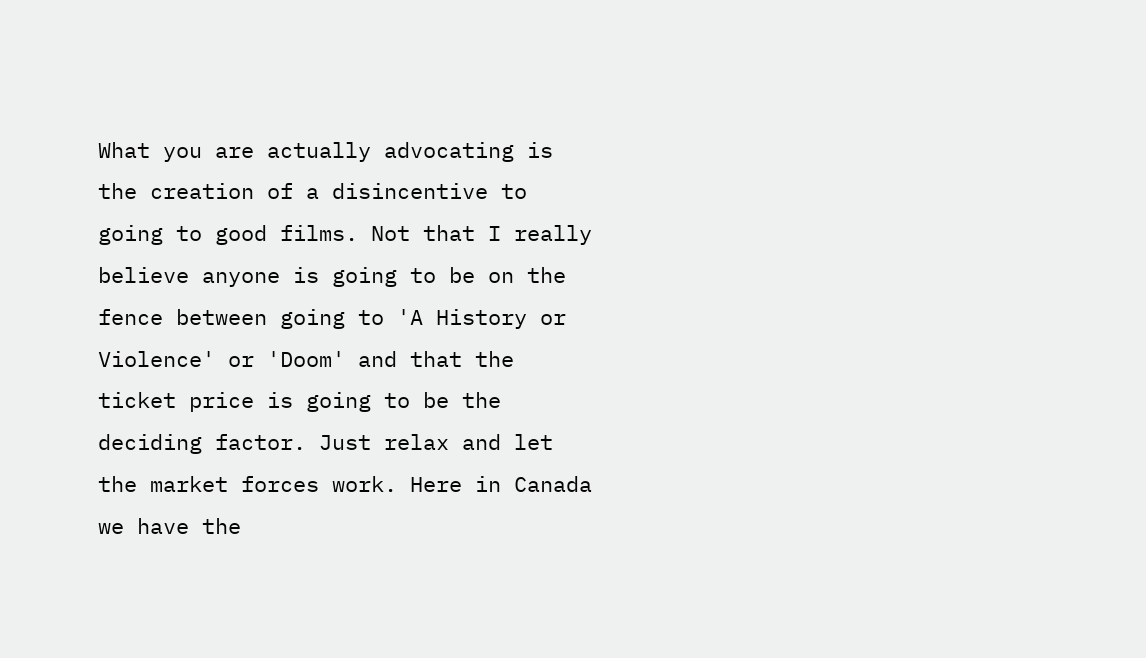What you are actually advocating is the creation of a disincentive to going to good films. Not that I really believe anyone is going to be on the fence between going to 'A History or Violence' or 'Doom' and that the ticket price is going to be the deciding factor. Just relax and let the market forces work. Here in Canada we have the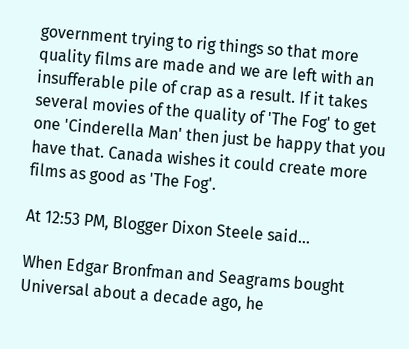government trying to rig things so that more quality films are made and we are left with an insufferable pile of crap as a result. If it takes several movies of the quality of 'The Fog' to get one 'Cinderella Man' then just be happy that you have that. Canada wishes it could create more films as good as 'The Fog'.

At 12:53 PM, Blogger Dixon Steele said...

When Edgar Bronfman and Seagrams bought Universal about a decade ago, he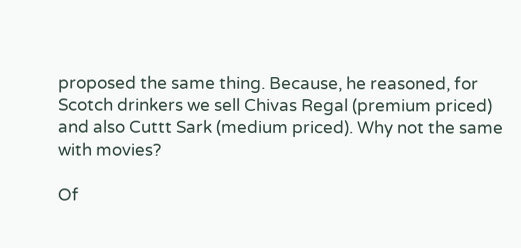proposed the same thing. Because, he reasoned, for Scotch drinkers we sell Chivas Regal (premium priced) and also Cuttt Sark (medium priced). Why not the same with movies?

Of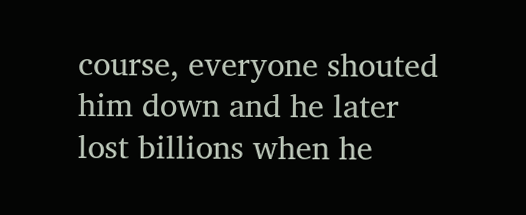course, everyone shouted him down and he later lost billions when he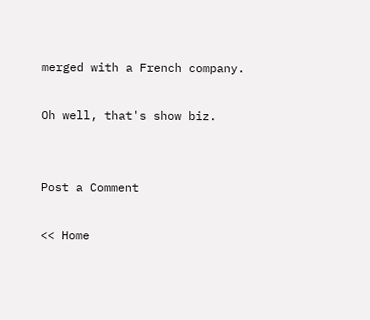merged with a French company.

Oh well, that's show biz.


Post a Comment

<< Home